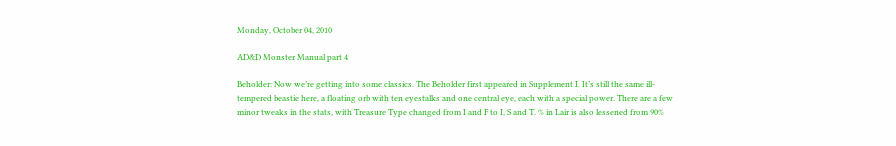Monday, October 04, 2010

AD&D Monster Manual part 4

Beholder: Now we’re getting into some classics. The Beholder first appeared in Supplement I. It’s still the same ill-tempered beastie here, a floating orb with ten eyestalks and one central eye, each with a special power. There are a few minor tweaks in the stats, with Treasure Type changed from I and F to I, S and T. % in Lair is also lessened from 90%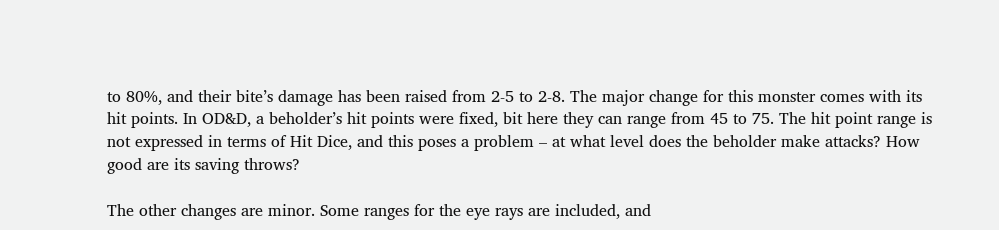to 80%, and their bite’s damage has been raised from 2-5 to 2-8. The major change for this monster comes with its hit points. In OD&D, a beholder’s hit points were fixed, bit here they can range from 45 to 75. The hit point range is not expressed in terms of Hit Dice, and this poses a problem – at what level does the beholder make attacks? How good are its saving throws?

The other changes are minor. Some ranges for the eye rays are included, and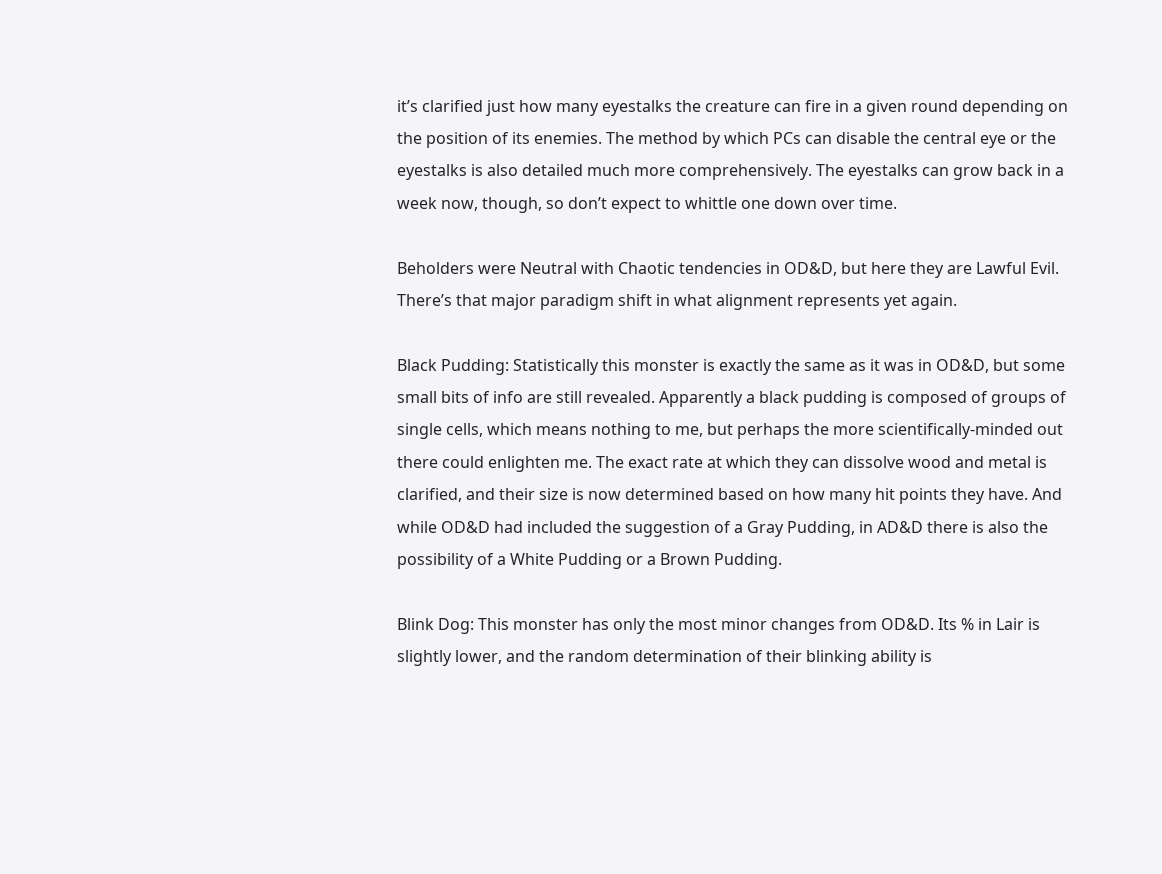it’s clarified just how many eyestalks the creature can fire in a given round depending on the position of its enemies. The method by which PCs can disable the central eye or the eyestalks is also detailed much more comprehensively. The eyestalks can grow back in a week now, though, so don’t expect to whittle one down over time.

Beholders were Neutral with Chaotic tendencies in OD&D, but here they are Lawful Evil. There’s that major paradigm shift in what alignment represents yet again.

Black Pudding: Statistically this monster is exactly the same as it was in OD&D, but some small bits of info are still revealed. Apparently a black pudding is composed of groups of single cells, which means nothing to me, but perhaps the more scientifically-minded out there could enlighten me. The exact rate at which they can dissolve wood and metal is clarified, and their size is now determined based on how many hit points they have. And while OD&D had included the suggestion of a Gray Pudding, in AD&D there is also the possibility of a White Pudding or a Brown Pudding.

Blink Dog: This monster has only the most minor changes from OD&D. Its % in Lair is slightly lower, and the random determination of their blinking ability is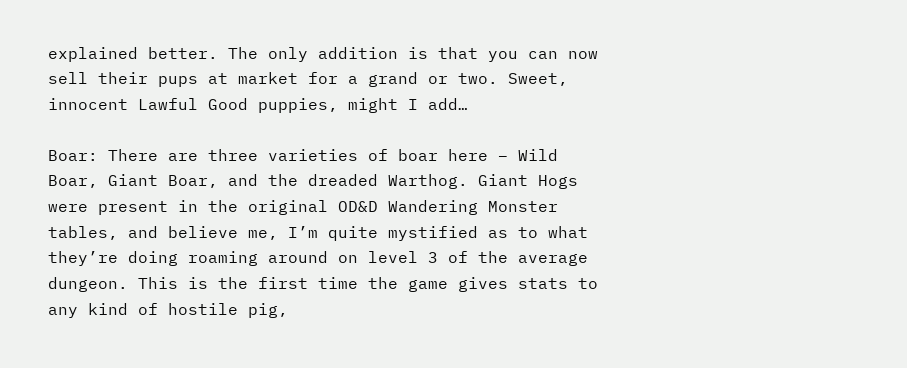explained better. The only addition is that you can now sell their pups at market for a grand or two. Sweet, innocent Lawful Good puppies, might I add…

Boar: There are three varieties of boar here – Wild Boar, Giant Boar, and the dreaded Warthog. Giant Hogs were present in the original OD&D Wandering Monster tables, and believe me, I’m quite mystified as to what they’re doing roaming around on level 3 of the average dungeon. This is the first time the game gives stats to any kind of hostile pig,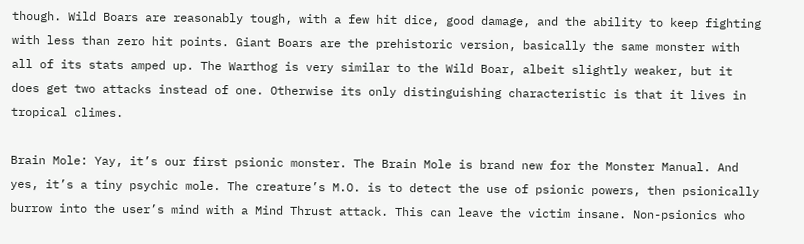though. Wild Boars are reasonably tough, with a few hit dice, good damage, and the ability to keep fighting with less than zero hit points. Giant Boars are the prehistoric version, basically the same monster with all of its stats amped up. The Warthog is very similar to the Wild Boar, albeit slightly weaker, but it does get two attacks instead of one. Otherwise its only distinguishing characteristic is that it lives in tropical climes.

Brain Mole: Yay, it’s our first psionic monster. The Brain Mole is brand new for the Monster Manual. And yes, it’s a tiny psychic mole. The creature’s M.O. is to detect the use of psionic powers, then psionically burrow into the user’s mind with a Mind Thrust attack. This can leave the victim insane. Non-psionics who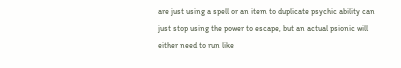are just using a spell or an item to duplicate psychic ability can just stop using the power to escape, but an actual psionic will either need to run like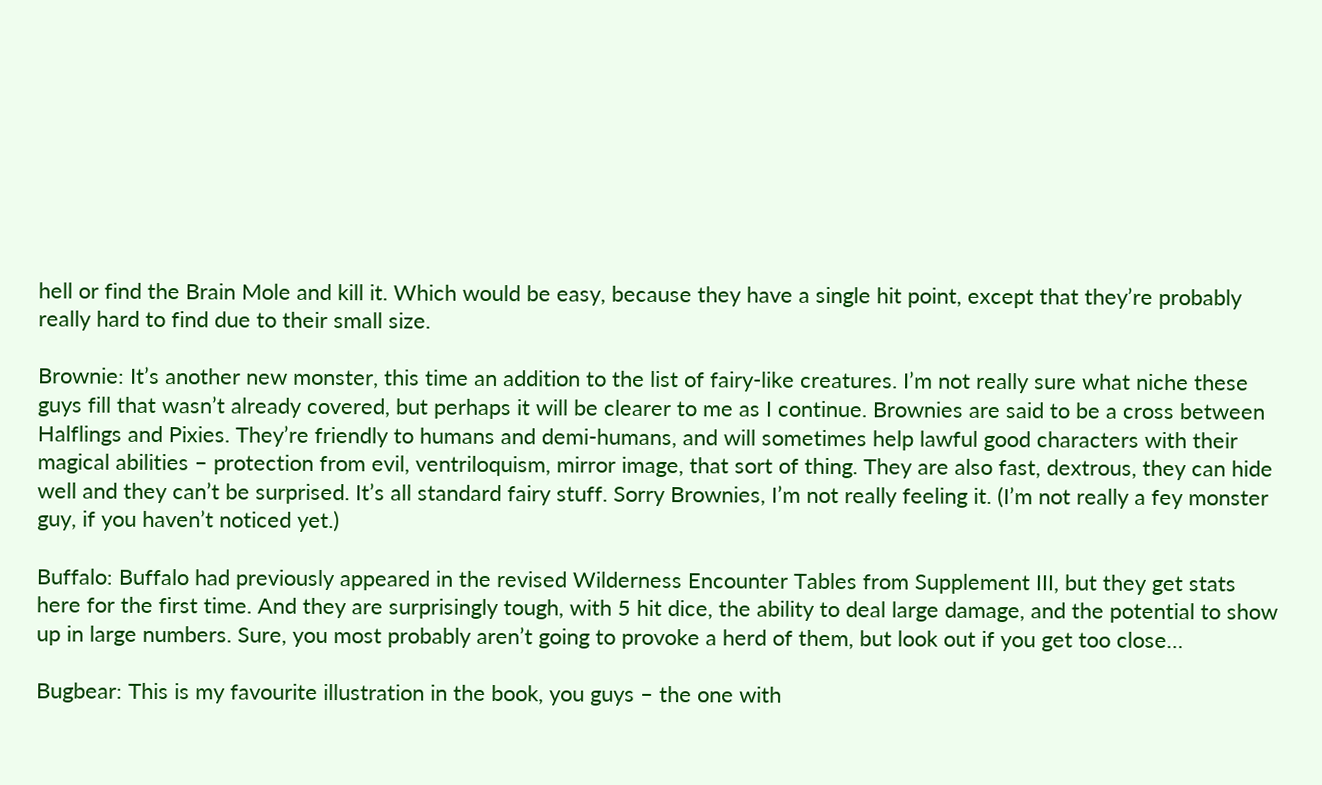hell or find the Brain Mole and kill it. Which would be easy, because they have a single hit point, except that they’re probably really hard to find due to their small size.

Brownie: It’s another new monster, this time an addition to the list of fairy-like creatures. I’m not really sure what niche these guys fill that wasn’t already covered, but perhaps it will be clearer to me as I continue. Brownies are said to be a cross between Halflings and Pixies. They’re friendly to humans and demi-humans, and will sometimes help lawful good characters with their magical abilities – protection from evil, ventriloquism, mirror image, that sort of thing. They are also fast, dextrous, they can hide well and they can’t be surprised. It’s all standard fairy stuff. Sorry Brownies, I’m not really feeling it. (I’m not really a fey monster guy, if you haven’t noticed yet.)

Buffalo: Buffalo had previously appeared in the revised Wilderness Encounter Tables from Supplement III, but they get stats here for the first time. And they are surprisingly tough, with 5 hit dice, the ability to deal large damage, and the potential to show up in large numbers. Sure, you most probably aren’t going to provoke a herd of them, but look out if you get too close…

Bugbear: This is my favourite illustration in the book, you guys – the one with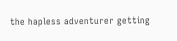the hapless adventurer getting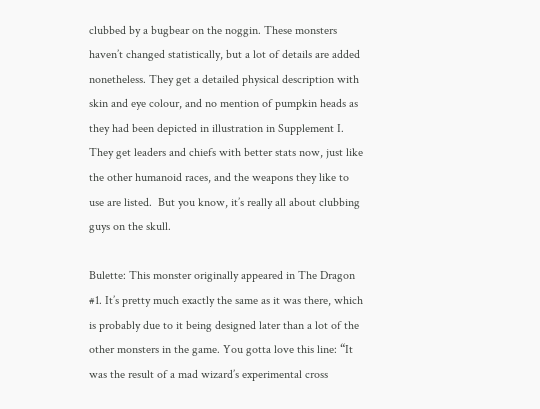clubbed by a bugbear on the noggin. These monsters haven’t changed statistically, but a lot of details are added nonetheless. They get a detailed physical description with skin and eye colour, and no mention of pumpkin heads as they had been depicted in illustration in Supplement I. They get leaders and chiefs with better stats now, just like the other humanoid races, and the weapons they like to use are listed.  But you know, it’s really all about clubbing guys on the skull.

Bulette: This monster originally appeared in The Dragon #1. It’s pretty much exactly the same as it was there, which is probably due to it being designed later than a lot of the other monsters in the game. You gotta love this line: “It was the result of a mad wizard’s experimental cross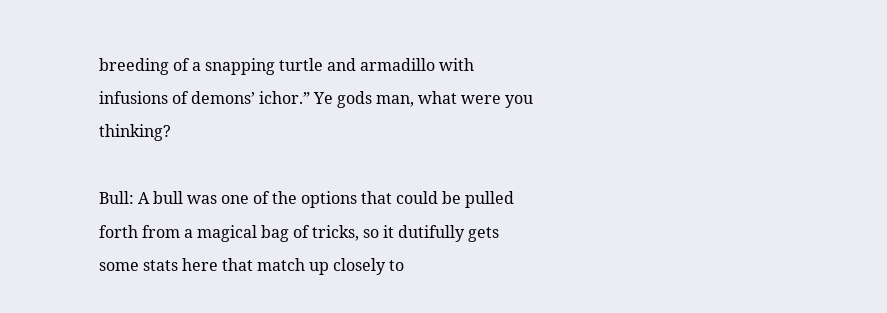breeding of a snapping turtle and armadillo with infusions of demons’ ichor.” Ye gods man, what were you thinking?

Bull: A bull was one of the options that could be pulled forth from a magical bag of tricks, so it dutifully gets some stats here that match up closely to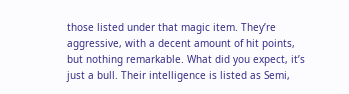those listed under that magic item. They’re aggressive, with a decent amount of hit points, but nothing remarkable. What did you expect, it’s just a bull. Their intelligence is listed as Semi,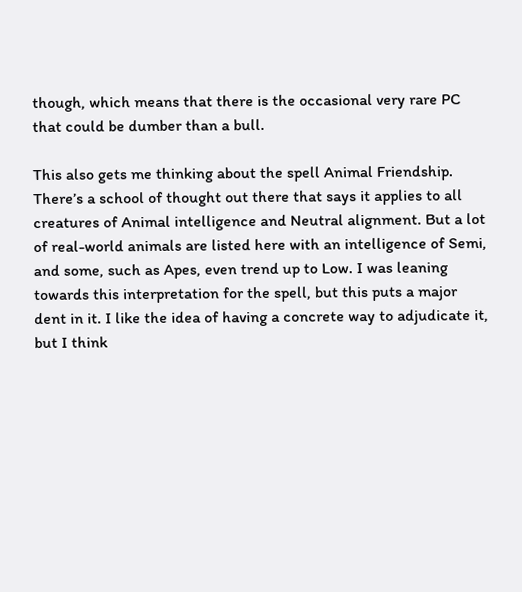though, which means that there is the occasional very rare PC that could be dumber than a bull.

This also gets me thinking about the spell Animal Friendship. There’s a school of thought out there that says it applies to all creatures of Animal intelligence and Neutral alignment. But a lot of real-world animals are listed here with an intelligence of Semi, and some, such as Apes, even trend up to Low. I was leaning towards this interpretation for the spell, but this puts a major dent in it. I like the idea of having a concrete way to adjudicate it, but I think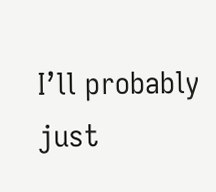I’ll probably just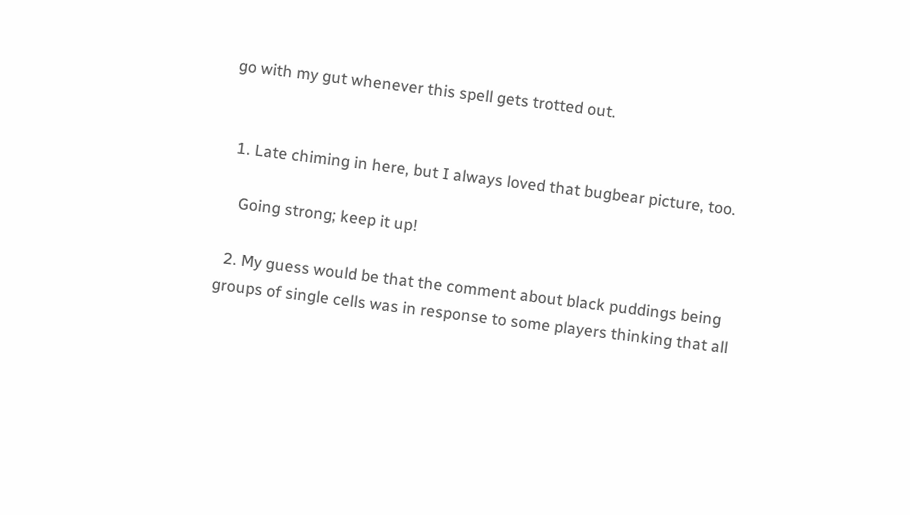go with my gut whenever this spell gets trotted out.


  1. Late chiming in here, but I always loved that bugbear picture, too.

    Going strong; keep it up!

  2. My guess would be that the comment about black puddings being groups of single cells was in response to some players thinking that all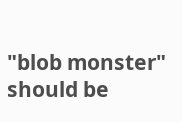"blob monster" should be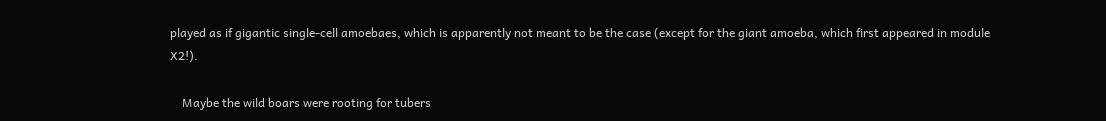played as if gigantic single-cell amoebaes, which is apparently not meant to be the case (except for the giant amoeba, which first appeared in module X2!).

    Maybe the wild boars were rooting for tubers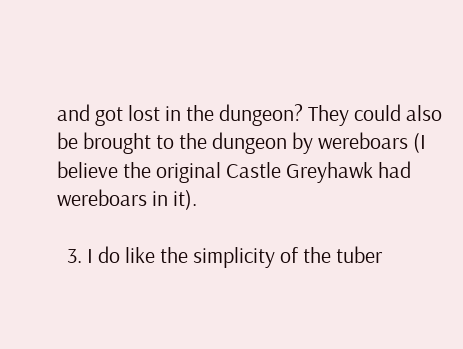and got lost in the dungeon? They could also be brought to the dungeon by wereboars (I believe the original Castle Greyhawk had wereboars in it).

  3. I do like the simplicity of the tuber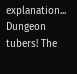explanation... Dungeon tubers! The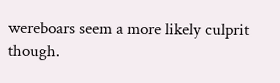wereboars seem a more likely culprit though.